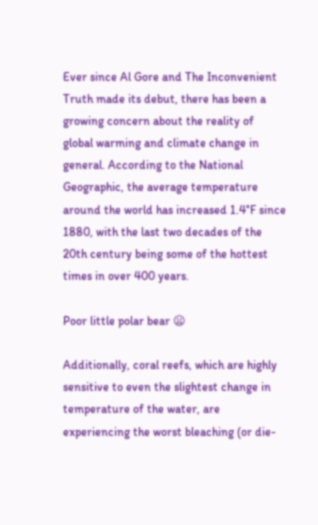Ever since Al Gore and The Inconvenient Truth made its debut, there has been a growing concern about the reality of global warming and climate change in general. According to the National Geographic, the average temperature around the world has increased 1.4°F since 1880, with the last two decades of the 20th century being some of the hottest times in over 400 years.

Poor little polar bear 😦

Additionally, coral reefs, which are highly sensitive to even the slightest change in temperature of the water, are experiencing the worst bleaching (or die-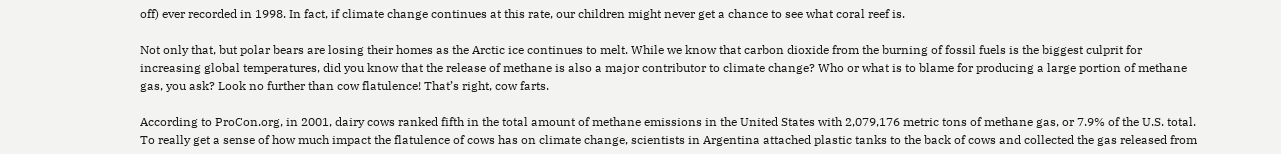off) ever recorded in 1998. In fact, if climate change continues at this rate, our children might never get a chance to see what coral reef is.

Not only that, but polar bears are losing their homes as the Arctic ice continues to melt. While we know that carbon dioxide from the burning of fossil fuels is the biggest culprit for increasing global temperatures, did you know that the release of methane is also a major contributor to climate change? Who or what is to blame for producing a large portion of methane gas, you ask? Look no further than cow flatulence! That’s right, cow farts.

According to ProCon.org, in 2001, dairy cows ranked fifth in the total amount of methane emissions in the United States with 2,079,176 metric tons of methane gas, or 7.9% of the U.S. total. To really get a sense of how much impact the flatulence of cows has on climate change, scientists in Argentina attached plastic tanks to the back of cows and collected the gas released from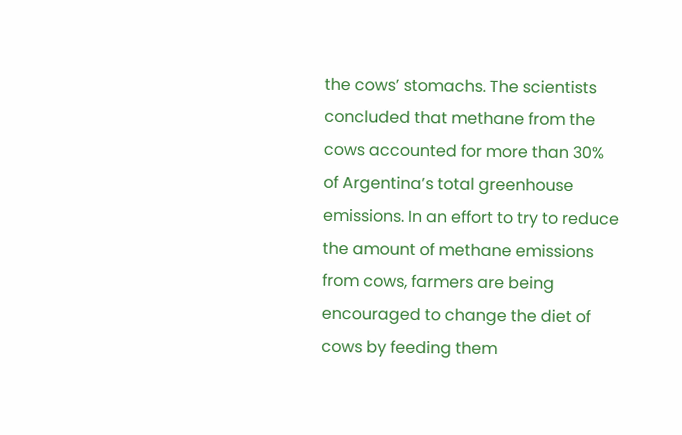the cows’ stomachs. The scientists concluded that methane from the cows accounted for more than 30% of Argentina’s total greenhouse emissions. In an effort to try to reduce the amount of methane emissions from cows, farmers are being encouraged to change the diet of cows by feeding them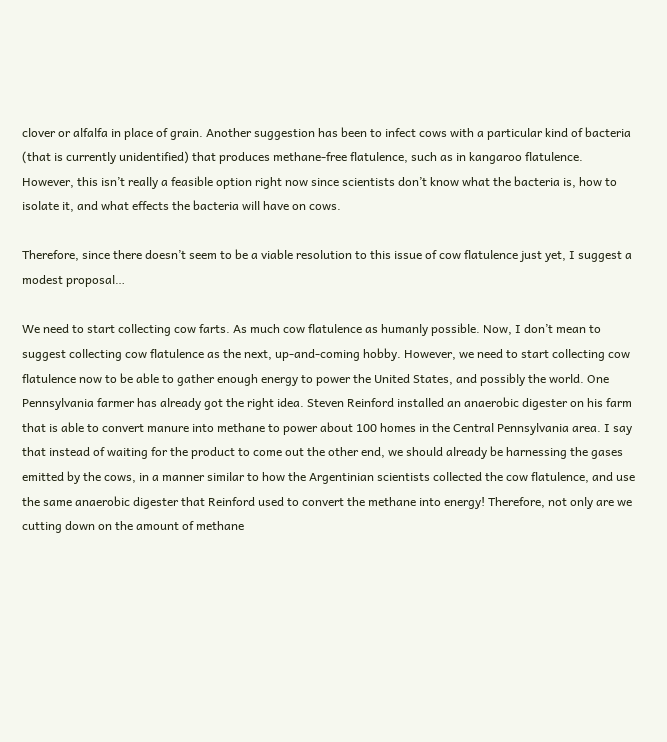clover or alfalfa in place of grain. Another suggestion has been to infect cows with a particular kind of bacteria (that is currently unidentified) that produces methane-free flatulence, such as in kangaroo flatulence. However, this isn’t really a feasible option right now since scientists don’t know what the bacteria is, how to isolate it, and what effects the bacteria will have on cows.

Therefore, since there doesn’t seem to be a viable resolution to this issue of cow flatulence just yet, I suggest a modest proposal…

We need to start collecting cow farts. As much cow flatulence as humanly possible. Now, I don’t mean to suggest collecting cow flatulence as the next, up-and-coming hobby. However, we need to start collecting cow flatulence now to be able to gather enough energy to power the United States, and possibly the world. One Pennsylvania farmer has already got the right idea. Steven Reinford installed an anaerobic digester on his farm that is able to convert manure into methane to power about 100 homes in the Central Pennsylvania area. I say that instead of waiting for the product to come out the other end, we should already be harnessing the gases emitted by the cows, in a manner similar to how the Argentinian scientists collected the cow flatulence, and use the same anaerobic digester that Reinford used to convert the methane into energy! Therefore, not only are we cutting down on the amount of methane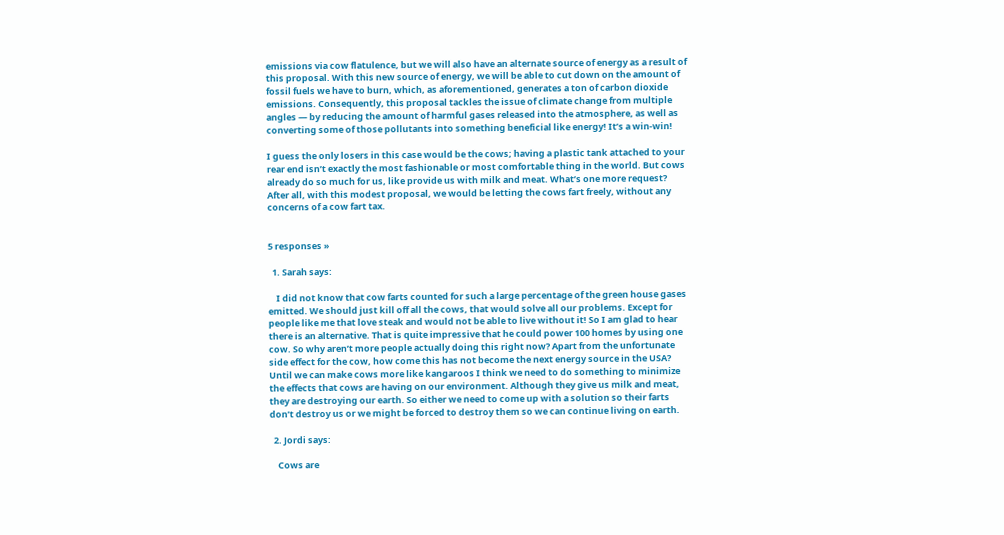emissions via cow flatulence, but we will also have an alternate source of energy as a result of this proposal. With this new source of energy, we will be able to cut down on the amount of fossil fuels we have to burn, which, as aforementioned, generates a ton of carbon dioxide emissions. Consequently, this proposal tackles the issue of climate change from multiple angles — by reducing the amount of harmful gases released into the atmosphere, as well as converting some of those pollutants into something beneficial like energy! It’s a win-win!

I guess the only losers in this case would be the cows; having a plastic tank attached to your rear end isn’t exactly the most fashionable or most comfortable thing in the world. But cows already do so much for us, like provide us with milk and meat. What’s one more request? After all, with this modest proposal, we would be letting the cows fart freely, without any concerns of a cow fart tax.


5 responses »

  1. Sarah says:

    I did not know that cow farts counted for such a large percentage of the green house gases emitted. We should just kill off all the cows, that would solve all our problems. Except for people like me that love steak and would not be able to live without it! So I am glad to hear there is an alternative. That is quite impressive that he could power 100 homes by using one cow. So why aren’t more people actually doing this right now? Apart from the unfortunate side effect for the cow, how come this has not become the next energy source in the USA? Until we can make cows more like kangaroos I think we need to do something to minimize the effects that cows are having on our environment. Although they give us milk and meat, they are destroying our earth. So either we need to come up with a solution so their farts don’t destroy us or we might be forced to destroy them so we can continue living on earth.

  2. Jordi says:

    Cows are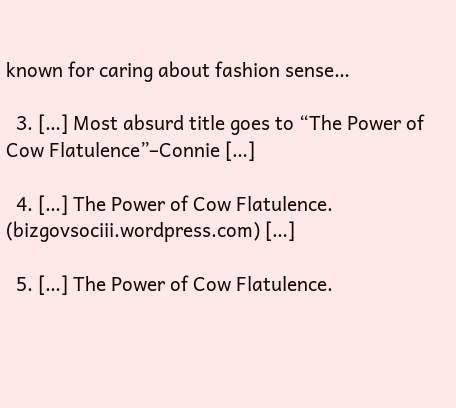known for caring about fashion sense…

  3. […] Most absurd title goes to “The Power of Cow Flatulence”–Connie […]

  4. […] The Power of Cow Flatulence. (bizgovsociii.wordpress.com) […]

  5. […] The Power of Cow Flatulence.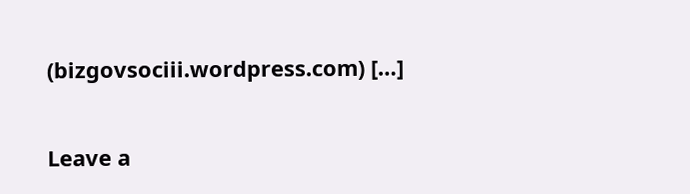(bizgovsociii.wordpress.com) […]

Leave a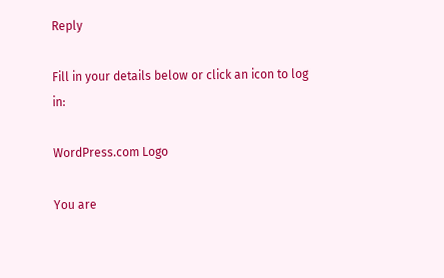Reply

Fill in your details below or click an icon to log in:

WordPress.com Logo

You are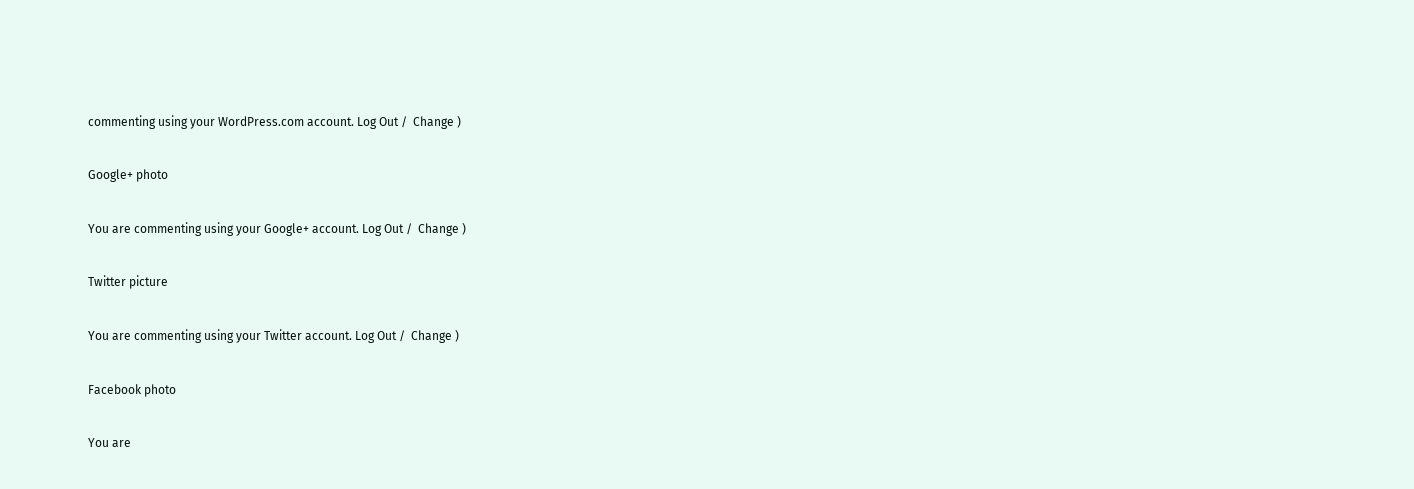commenting using your WordPress.com account. Log Out /  Change )

Google+ photo

You are commenting using your Google+ account. Log Out /  Change )

Twitter picture

You are commenting using your Twitter account. Log Out /  Change )

Facebook photo

You are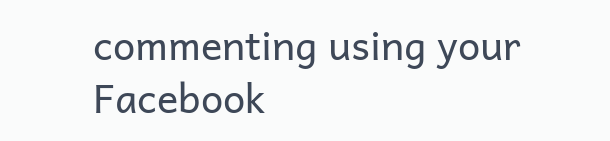commenting using your Facebook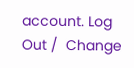account. Log Out /  Change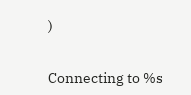)


Connecting to %s